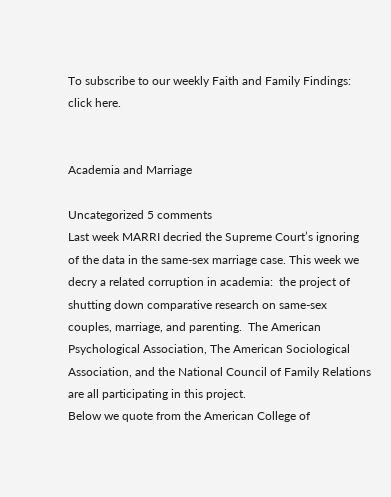To subscribe to our weekly Faith and Family Findings: click here.


Academia and Marriage

Uncategorized 5 comments
Last week MARRI decried the Supreme Court’s ignoring of the data in the same-sex marriage case. This week we decry a related corruption in academia:  the project of shutting down comparative research on same-sex couples, marriage, and parenting.  The American Psychological Association, The American Sociological Association, and the National Council of Family Relations are all participating in this project.
Below we quote from the American College of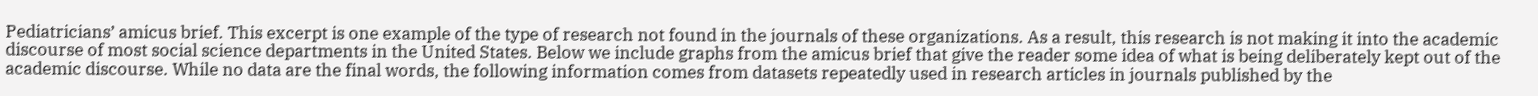Pediatricians’ amicus brief. This excerpt is one example of the type of research not found in the journals of these organizations. As a result, this research is not making it into the academic discourse of most social science departments in the United States. Below we include graphs from the amicus brief that give the reader some idea of what is being deliberately kept out of the academic discourse. While no data are the final words, the following information comes from datasets repeatedly used in research articles in journals published by the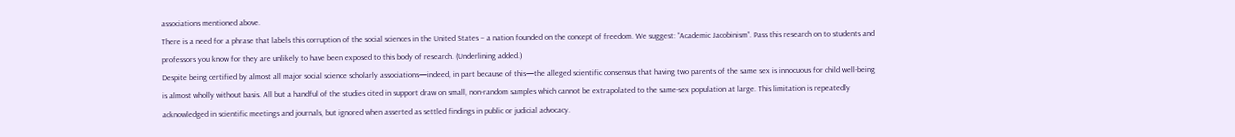associations mentioned above.
There is a need for a phrase that labels this corruption of the social sciences in the United States – a nation founded on the concept of freedom. We suggest: “Academic Jacobinism”. Pass this research on to students and professors you know for they are unlikely to have been exposed to this body of research. (Underlining added.)
Despite being certified by almost all major social science scholarly associations—indeed, in part because of this—the alleged scientific consensus that having two parents of the same sex is innocuous for child well-being is almost wholly without basis. All but a handful of the studies cited in support draw on small, non-random samples which cannot be extrapolated to the same-sex population at large. This limitation is repeatedly acknowledged in scientific meetings and journals, but ignored when asserted as settled findings in public or judicial advocacy.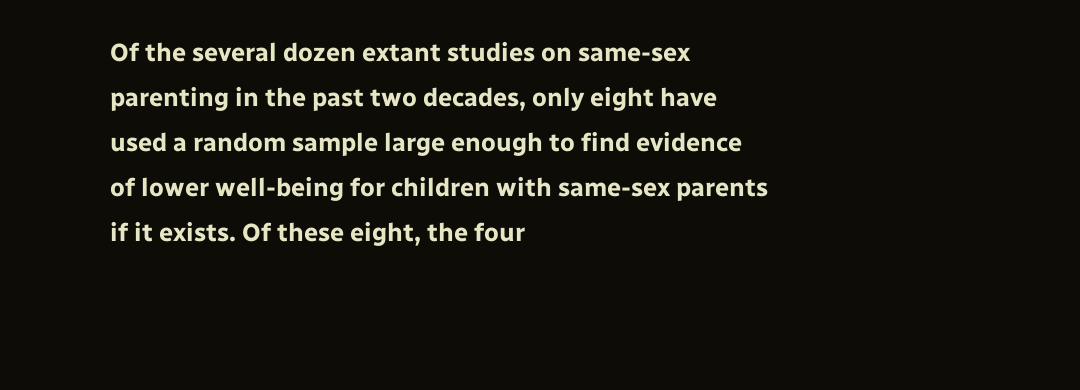Of the several dozen extant studies on same-sex parenting in the past two decades, only eight have used a random sample large enough to find evidence of lower well-being for children with same-sex parents if it exists. Of these eight, the four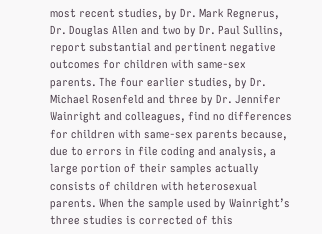most recent studies, by Dr. Mark Regnerus, Dr. Douglas Allen and two by Dr. Paul Sullins, report substantial and pertinent negative outcomes for children with same-sex parents. The four earlier studies, by Dr. Michael Rosenfeld and three by Dr. Jennifer Wainright and colleagues, find no differences for children with same-sex parents because, due to errors in file coding and analysis, a large portion of their samples actually consists of children with heterosexual parents. When the sample used by Wainright’s three studies is corrected of this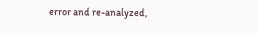error and re-analyzed,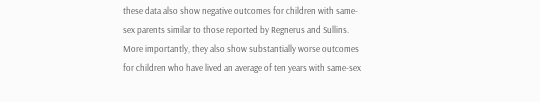these data also show negative outcomes for children with same-sex parents similar to those reported by Regnerus and Sullins. More importantly, they also show substantially worse outcomes for children who have lived an average of ten years with same-sex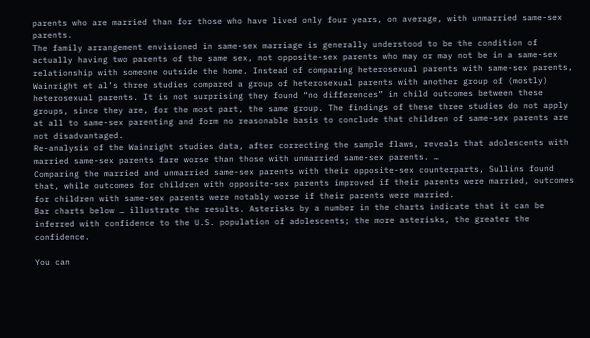parents who are married than for those who have lived only four years, on average, with unmarried same-sex parents.
The family arrangement envisioned in same-sex marriage is generally understood to be the condition of actually having two parents of the same sex, not opposite-sex parents who may or may not be in a same-sex relationship with someone outside the home. Instead of comparing heterosexual parents with same-sex parents, Wainright et al’s three studies compared a group of heterosexual parents with another group of (mostly) heterosexual parents. It is not surprising they found “no differences” in child outcomes between these groups, since they are, for the most part, the same group. The findings of these three studies do not apply at all to same-sex parenting and form no reasonable basis to conclude that children of same-sex parents are not disadvantaged.
Re-analysis of the Wainright studies data, after correcting the sample flaws, reveals that adolescents with married same-sex parents fare worse than those with unmarried same-sex parents. …
Comparing the married and unmarried same-sex parents with their opposite-sex counterparts, Sullins found that, while outcomes for children with opposite-sex parents improved if their parents were married, outcomes for children with same-sex parents were notably worse if their parents were married.
Bar charts below … illustrate the results. Asterisks by a number in the charts indicate that it can be inferred with confidence to the U.S. population of adolescents; the more asterisks, the greater the confidence.

You can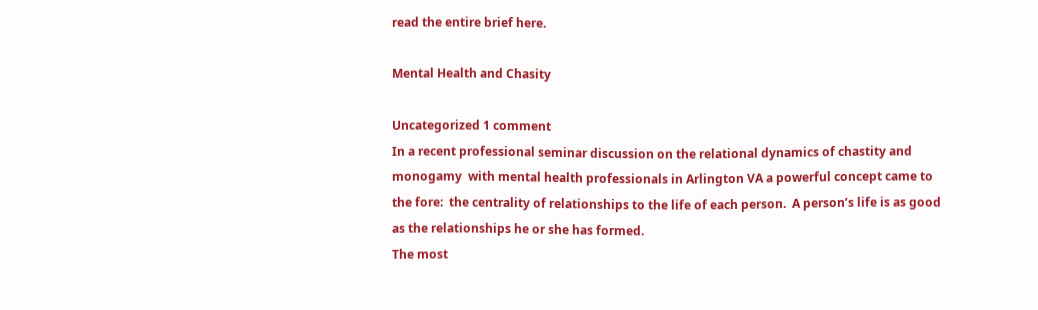read the entire brief here.

Mental Health and Chasity

Uncategorized 1 comment
In a recent professional seminar discussion on the relational dynamics of chastity and monogamy  with mental health professionals in Arlington VA a powerful concept came to the fore:  the centrality of relationships to the life of each person.  A person’s life is as good as the relationships he or she has formed.
The most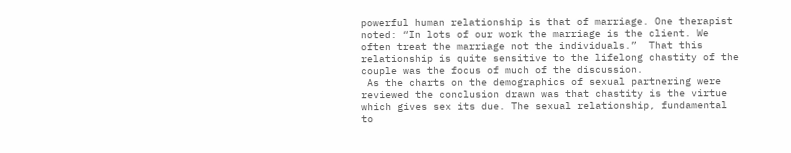powerful human relationship is that of marriage. One therapist noted: “In lots of our work the marriage is the client. We often treat the marriage not the individuals.”  That this relationship is quite sensitive to the lifelong chastity of the couple was the focus of much of the discussion.
 As the charts on the demographics of sexual partnering were reviewed the conclusion drawn was that chastity is the virtue which gives sex its due. The sexual relationship, fundamental to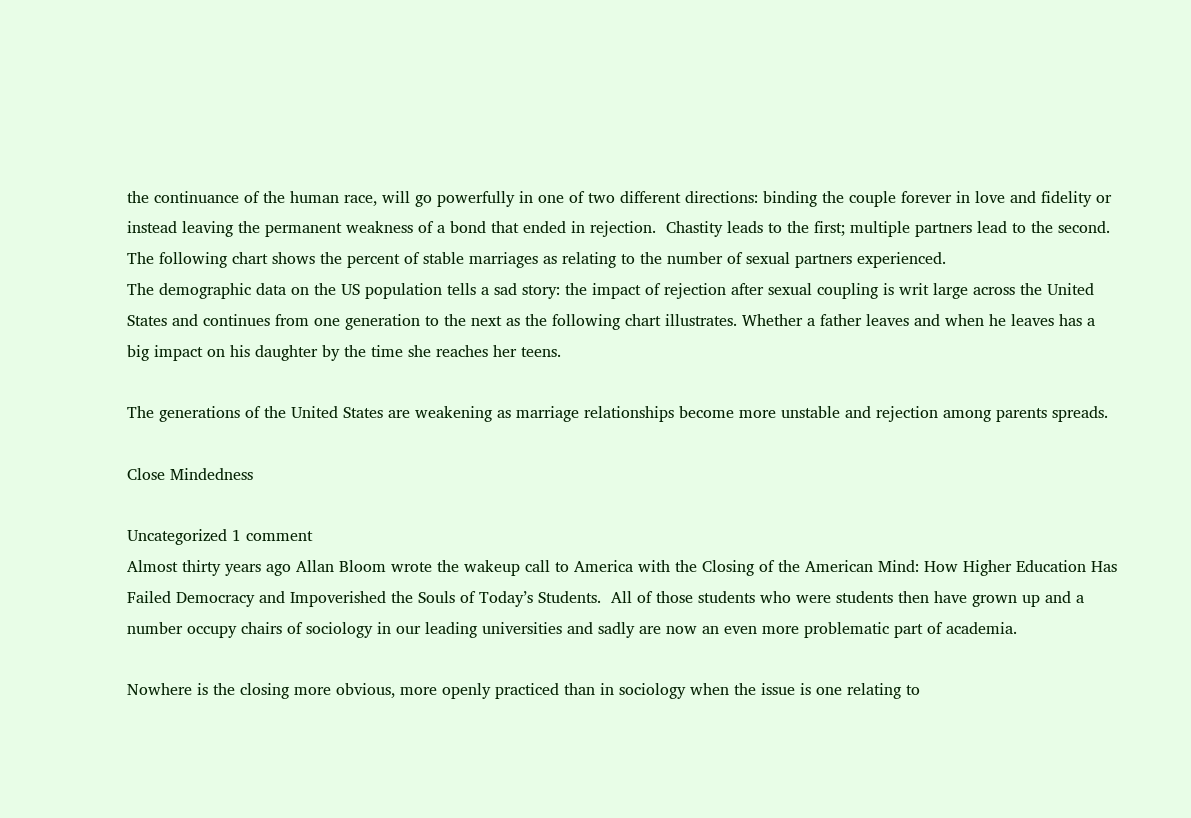the continuance of the human race, will go powerfully in one of two different directions: binding the couple forever in love and fidelity or instead leaving the permanent weakness of a bond that ended in rejection.  Chastity leads to the first; multiple partners lead to the second. The following chart shows the percent of stable marriages as relating to the number of sexual partners experienced.
The demographic data on the US population tells a sad story: the impact of rejection after sexual coupling is writ large across the United States and continues from one generation to the next as the following chart illustrates. Whether a father leaves and when he leaves has a big impact on his daughter by the time she reaches her teens.

The generations of the United States are weakening as marriage relationships become more unstable and rejection among parents spreads.

Close Mindedness

Uncategorized 1 comment
Almost thirty years ago Allan Bloom wrote the wakeup call to America with the Closing of the American Mind: How Higher Education Has Failed Democracy and Impoverished the Souls of Today’s Students.  All of those students who were students then have grown up and a number occupy chairs of sociology in our leading universities and sadly are now an even more problematic part of academia.

Nowhere is the closing more obvious, more openly practiced than in sociology when the issue is one relating to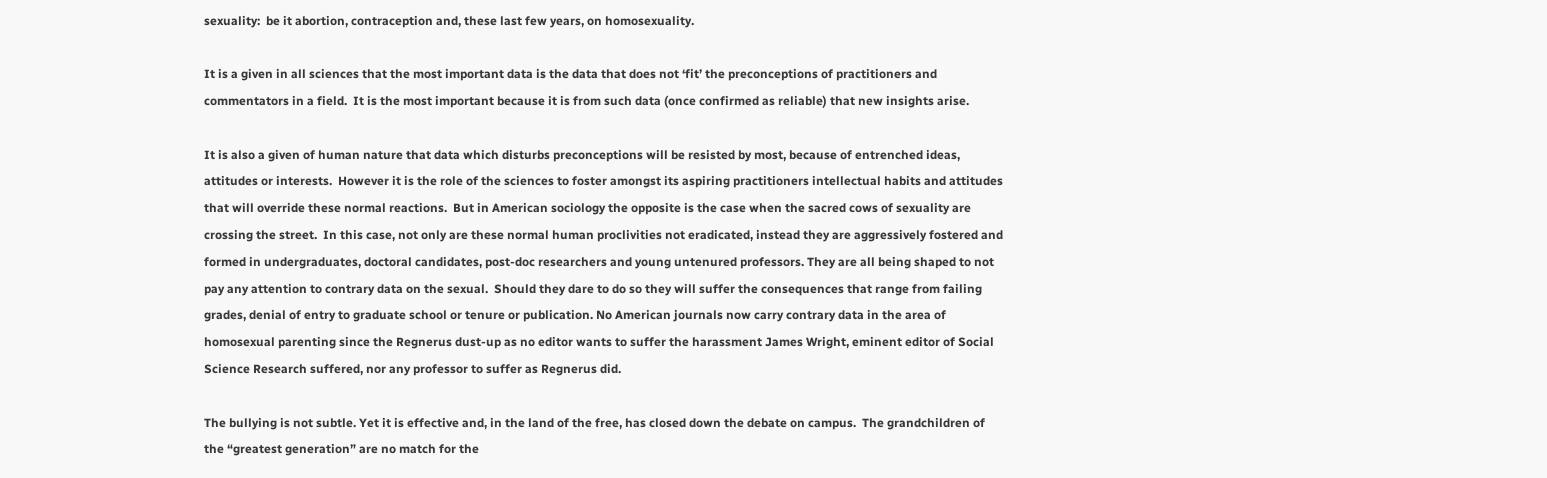sexuality:  be it abortion, contraception and, these last few years, on homosexuality.

It is a given in all sciences that the most important data is the data that does not ‘fit’ the preconceptions of practitioners and commentators in a field.  It is the most important because it is from such data (once confirmed as reliable) that new insights arise.

It is also a given of human nature that data which disturbs preconceptions will be resisted by most, because of entrenched ideas, attitudes or interests.  However it is the role of the sciences to foster amongst its aspiring practitioners intellectual habits and attitudes that will override these normal reactions.  But in American sociology the opposite is the case when the sacred cows of sexuality are crossing the street.  In this case, not only are these normal human proclivities not eradicated, instead they are aggressively fostered and formed in undergraduates, doctoral candidates, post-doc researchers and young untenured professors. They are all being shaped to not pay any attention to contrary data on the sexual.  Should they dare to do so they will suffer the consequences that range from failing grades, denial of entry to graduate school or tenure or publication. No American journals now carry contrary data in the area of homosexual parenting since the Regnerus dust-up as no editor wants to suffer the harassment James Wright, eminent editor of Social Science Research suffered, nor any professor to suffer as Regnerus did.

The bullying is not subtle. Yet it is effective and, in the land of the free, has closed down the debate on campus.  The grandchildren of the “greatest generation” are no match for the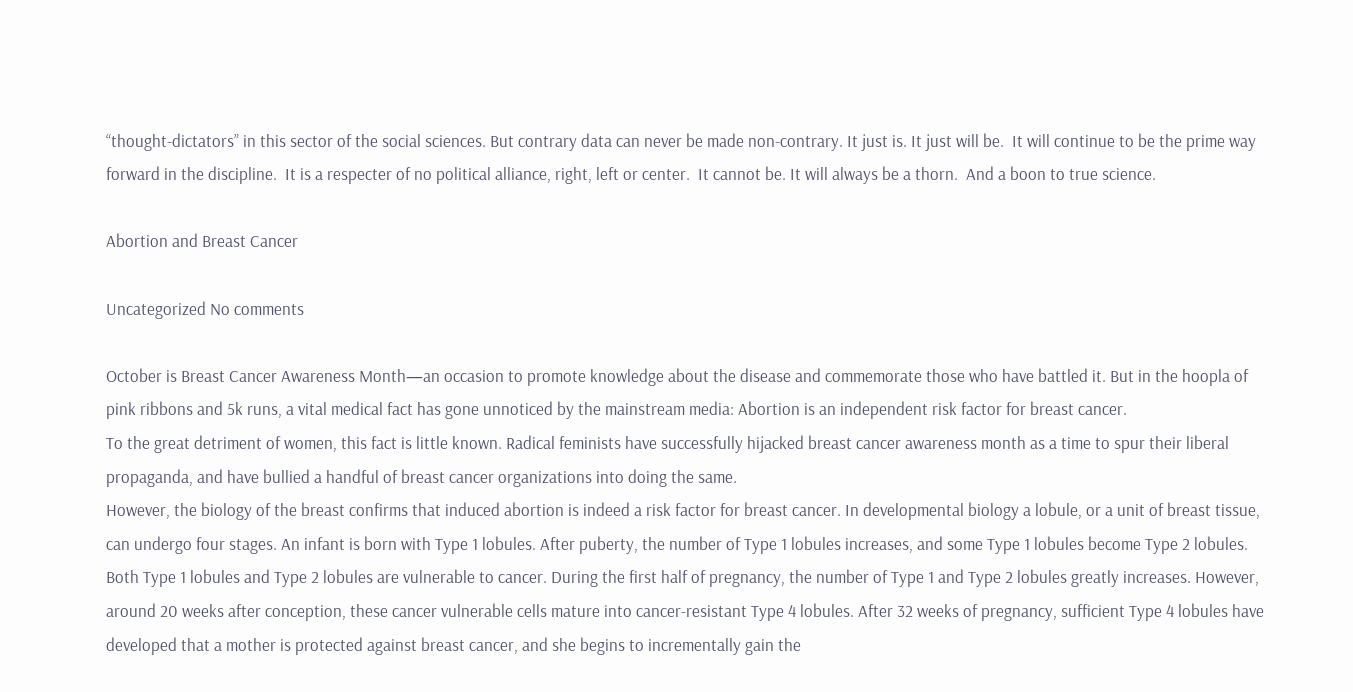“thought-dictators” in this sector of the social sciences. But contrary data can never be made non-contrary. It just is. It just will be.  It will continue to be the prime way forward in the discipline.  It is a respecter of no political alliance, right, left or center.  It cannot be. It will always be a thorn.  And a boon to true science.

Abortion and Breast Cancer

Uncategorized No comments

October is Breast Cancer Awareness Month—an occasion to promote knowledge about the disease and commemorate those who have battled it. But in the hoopla of pink ribbons and 5k runs, a vital medical fact has gone unnoticed by the mainstream media: Abortion is an independent risk factor for breast cancer.
To the great detriment of women, this fact is little known. Radical feminists have successfully hijacked breast cancer awareness month as a time to spur their liberal propaganda, and have bullied a handful of breast cancer organizations into doing the same.
However, the biology of the breast confirms that induced abortion is indeed a risk factor for breast cancer. In developmental biology a lobule, or a unit of breast tissue, can undergo four stages. An infant is born with Type 1 lobules. After puberty, the number of Type 1 lobules increases, and some Type 1 lobules become Type 2 lobules.  Both Type 1 lobules and Type 2 lobules are vulnerable to cancer. During the first half of pregnancy, the number of Type 1 and Type 2 lobules greatly increases. However, around 20 weeks after conception, these cancer vulnerable cells mature into cancer-resistant Type 4 lobules. After 32 weeks of pregnancy, sufficient Type 4 lobules have developed that a mother is protected against breast cancer, and she begins to incrementally gain the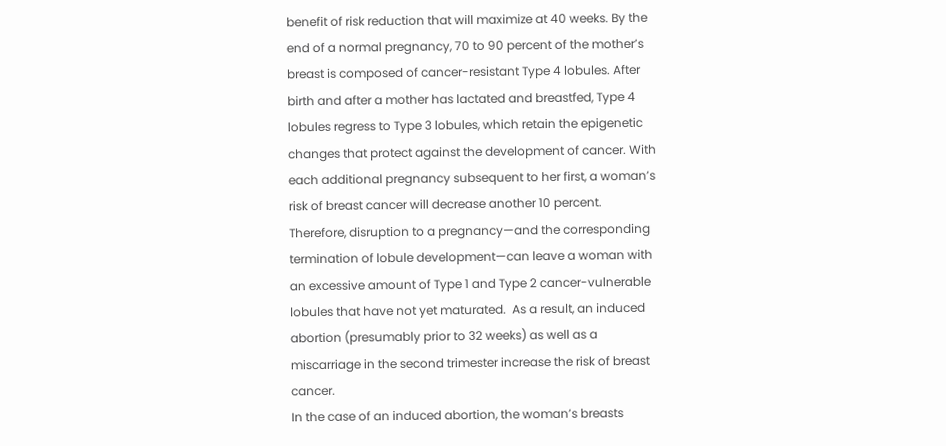benefit of risk reduction that will maximize at 40 weeks. By the end of a normal pregnancy, 70 to 90 percent of the mother’s breast is composed of cancer-resistant Type 4 lobules. After birth and after a mother has lactated and breastfed, Type 4 lobules regress to Type 3 lobules, which retain the epigenetic changes that protect against the development of cancer. With each additional pregnancy subsequent to her first, a woman’s risk of breast cancer will decrease another 10 percent.
Therefore, disruption to a pregnancy—and the corresponding termination of lobule development—can leave a woman with an excessive amount of Type 1 and Type 2 cancer-vulnerable lobules that have not yet maturated.  As a result, an induced abortion (presumably prior to 32 weeks) as well as a miscarriage in the second trimester increase the risk of breast cancer.
In the case of an induced abortion, the woman’s breasts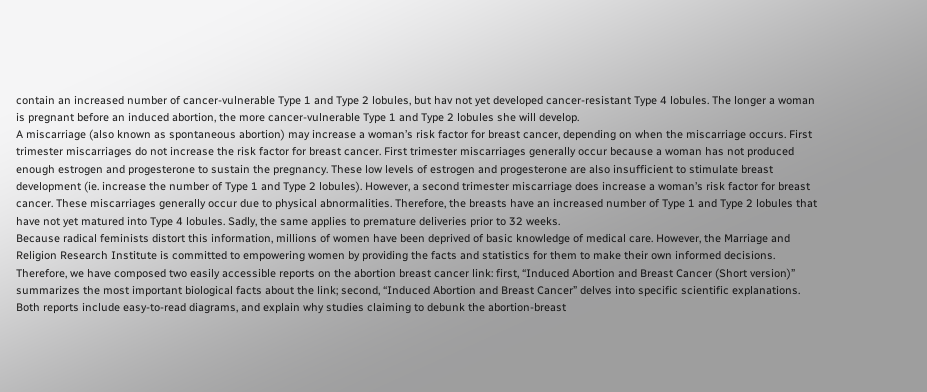contain an increased number of cancer-vulnerable Type 1 and Type 2 lobules, but hav not yet developed cancer-resistant Type 4 lobules. The longer a woman is pregnant before an induced abortion, the more cancer-vulnerable Type 1 and Type 2 lobules she will develop.
A miscarriage (also known as spontaneous abortion) may increase a woman’s risk factor for breast cancer, depending on when the miscarriage occurs. First trimester miscarriages do not increase the risk factor for breast cancer. First trimester miscarriages generally occur because a woman has not produced enough estrogen and progesterone to sustain the pregnancy. These low levels of estrogen and progesterone are also insufficient to stimulate breast development (ie. increase the number of Type 1 and Type 2 lobules). However, a second trimester miscarriage does increase a woman’s risk factor for breast cancer. These miscarriages generally occur due to physical abnormalities. Therefore, the breasts have an increased number of Type 1 and Type 2 lobules that have not yet matured into Type 4 lobules. Sadly, the same applies to premature deliveries prior to 32 weeks.
Because radical feminists distort this information, millions of women have been deprived of basic knowledge of medical care. However, the Marriage and Religion Research Institute is committed to empowering women by providing the facts and statistics for them to make their own informed decisions. Therefore, we have composed two easily accessible reports on the abortion breast cancer link: first, “Induced Abortion and Breast Cancer (Short version)” summarizes the most important biological facts about the link; second, “Induced Abortion and Breast Cancer” delves into specific scientific explanations. Both reports include easy-to-read diagrams, and explain why studies claiming to debunk the abortion-breast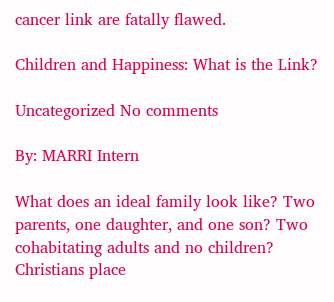cancer link are fatally flawed.

Children and Happiness: What is the Link?

Uncategorized No comments

By: MARRI Intern

What does an ideal family look like? Two parents, one daughter, and one son? Two cohabitating adults and no children? Christians place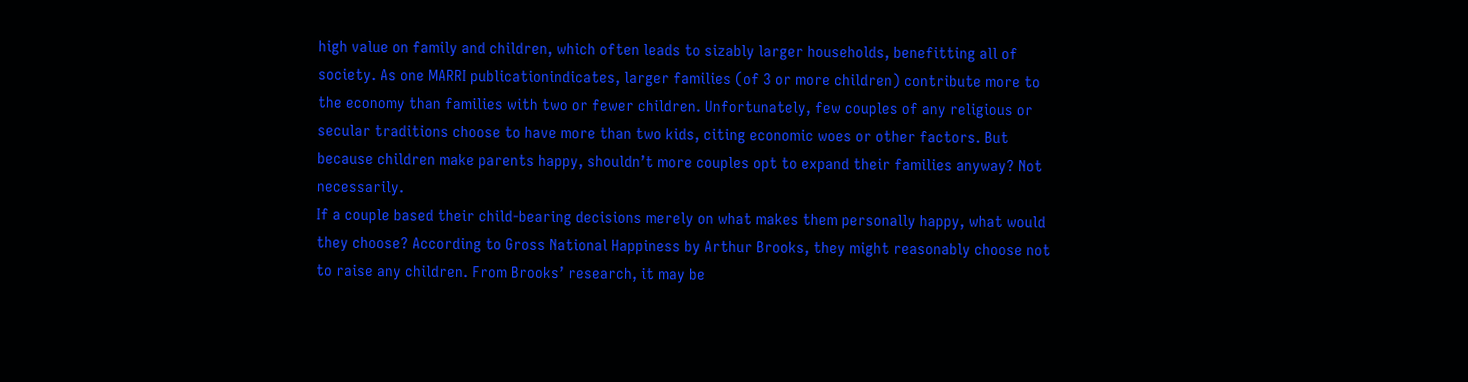high value on family and children, which often leads to sizably larger households, benefitting all of society. As one MARRI publicationindicates, larger families (of 3 or more children) contribute more to the economy than families with two or fewer children. Unfortunately, few couples of any religious or secular traditions choose to have more than two kids, citing economic woes or other factors. But because children make parents happy, shouldn’t more couples opt to expand their families anyway? Not necessarily.
If a couple based their child-bearing decisions merely on what makes them personally happy, what would they choose? According to Gross National Happiness by Arthur Brooks, they might reasonably choose not to raise any children. From Brooks’ research, it may be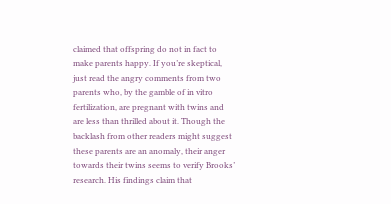claimed that offspring do not in fact to make parents happy. If you’re skeptical, just read the angry comments from two parents who, by the gamble of in vitro fertilization, are pregnant with twins and are less than thrilled about it. Though the backlash from other readers might suggest these parents are an anomaly, their anger towards their twins seems to verify Brooks’ research. His findings claim that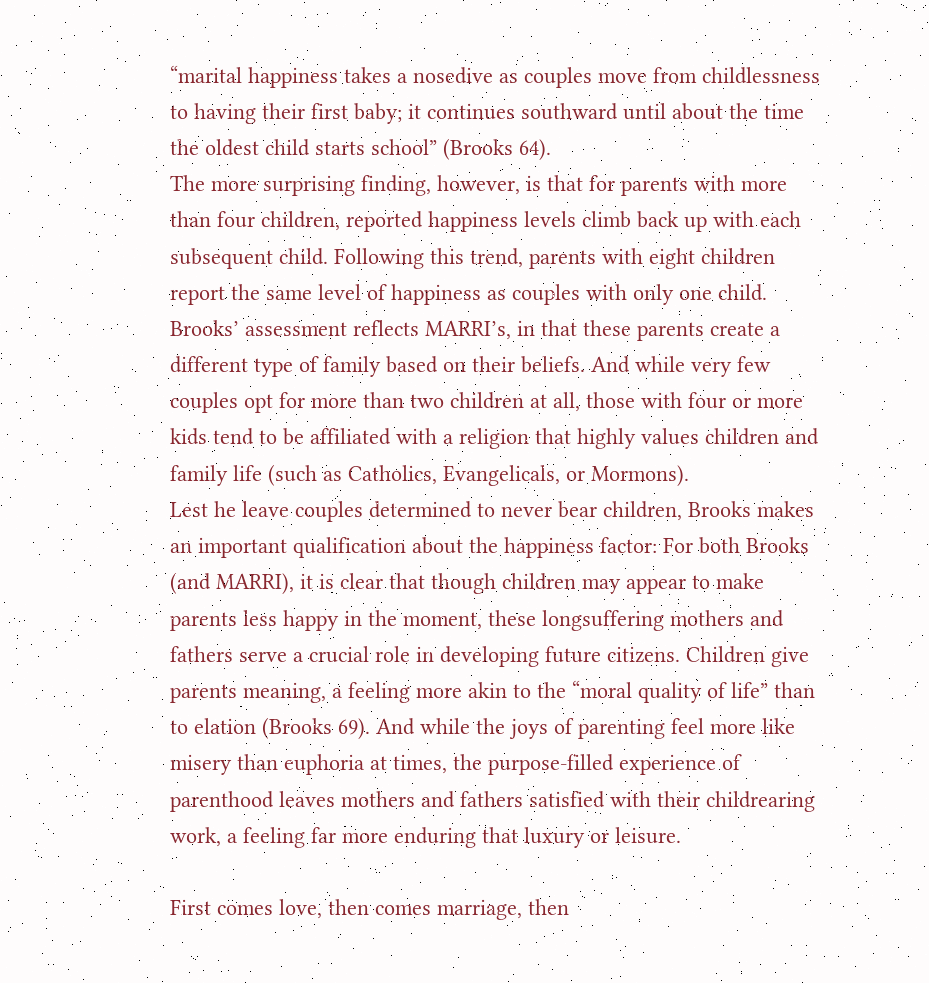“marital happiness takes a nosedive as couples move from childlessness to having their first baby; it continues southward until about the time the oldest child starts school” (Brooks 64).
The more surprising finding, however, is that for parents with more than four children, reported happiness levels climb back up with each subsequent child. Following this trend, parents with eight children report the same level of happiness as couples with only one child. Brooks’ assessment reflects MARRI’s, in that these parents create a different type of family based on their beliefs. And while very few couples opt for more than two children at all, those with four or more kids tend to be affiliated with a religion that highly values children and family life (such as Catholics, Evangelicals, or Mormons).
Lest he leave couples determined to never bear children, Brooks makes an important qualification about the happiness factor: For both Brooks (and MARRI), it is clear that though children may appear to make parents less happy in the moment, these longsuffering mothers and fathers serve a crucial role in developing future citizens. Children give parents meaning, a feeling more akin to the “moral quality of life” than to elation (Brooks 69). And while the joys of parenting feel more like misery than euphoria at times, the purpose-filled experience of parenthood leaves mothers and fathers satisfied with their childrearing work, a feeling far more enduring that luxury or leisure.

First comes love, then comes marriage, then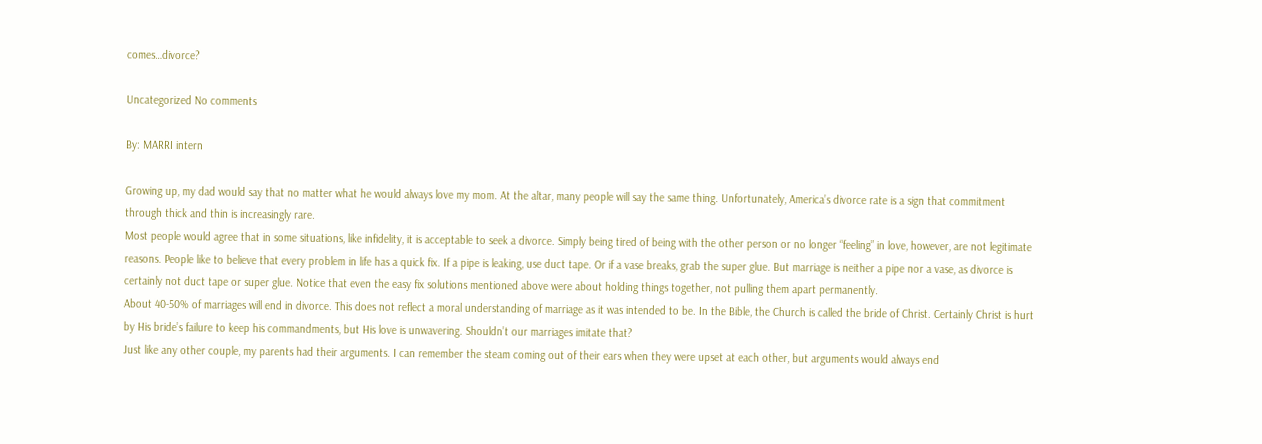comes…divorce?

Uncategorized No comments

By: MARRI intern

Growing up, my dad would say that no matter what he would always love my mom. At the altar, many people will say the same thing. Unfortunately, America’s divorce rate is a sign that commitment through thick and thin is increasingly rare.
Most people would agree that in some situations, like infidelity, it is acceptable to seek a divorce. Simply being tired of being with the other person or no longer “feeling” in love, however, are not legitimate reasons. People like to believe that every problem in life has a quick fix. If a pipe is leaking, use duct tape. Or if a vase breaks, grab the super glue. But marriage is neither a pipe nor a vase, as divorce is certainly not duct tape or super glue. Notice that even the easy fix solutions mentioned above were about holding things together, not pulling them apart permanently.
About 40-50% of marriages will end in divorce. This does not reflect a moral understanding of marriage as it was intended to be. In the Bible, the Church is called the bride of Christ. Certainly Christ is hurt by His bride’s failure to keep his commandments, but His love is unwavering. Shouldn’t our marriages imitate that?
Just like any other couple, my parents had their arguments. I can remember the steam coming out of their ears when they were upset at each other, but arguments would always end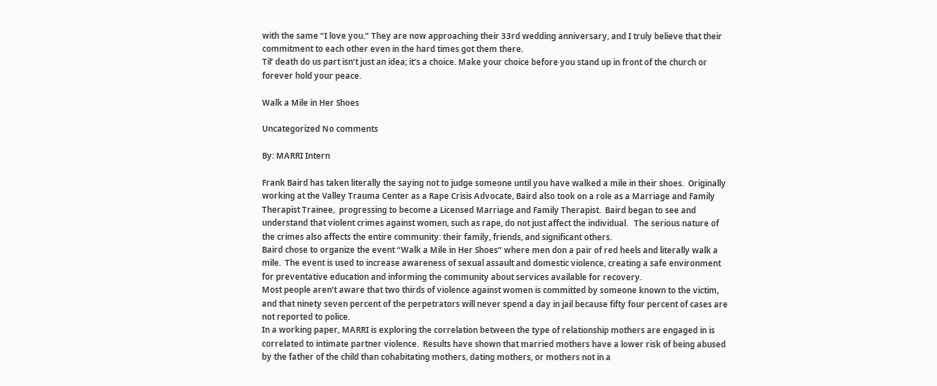with the same “I love you.” They are now approaching their 33rd wedding anniversary, and I truly believe that their commitment to each other even in the hard times got them there.
Til’ death do us part isn’t just an idea; it’s a choice. Make your choice before you stand up in front of the church or forever hold your peace.

Walk a Mile in Her Shoes

Uncategorized No comments

By: MARRI Intern

Frank Baird has taken literally the saying not to judge someone until you have walked a mile in their shoes.  Originally working at the Valley Trauma Center as a Rape Crisis Advocate, Baird also took on a role as a Marriage and Family Therapist Trainee,  progressing to become a Licensed Marriage and Family Therapist.  Baird began to see and understand that violent crimes against women, such as rape, do not just affect the individual.   The serious nature of the crimes also affects the entire community: their family, friends, and significant others.
Baird chose to organize the event “Walk a Mile in Her Shoes” where men don a pair of red heels and literally walk a mile.  The event is used to increase awareness of sexual assault and domestic violence, creating a safe environment for preventative education and informing the community about services available for recovery.
Most people aren’t aware that two thirds of violence against women is committed by someone known to the victim, and that ninety seven percent of the perpetrators will never spend a day in jail because fifty four percent of cases are not reported to police.
In a working paper, MARRI is exploring the correlation between the type of relationship mothers are engaged in is correlated to intimate partner violence.  Results have shown that married mothers have a lower risk of being abused by the father of the child than cohabitating mothers, dating mothers, or mothers not in a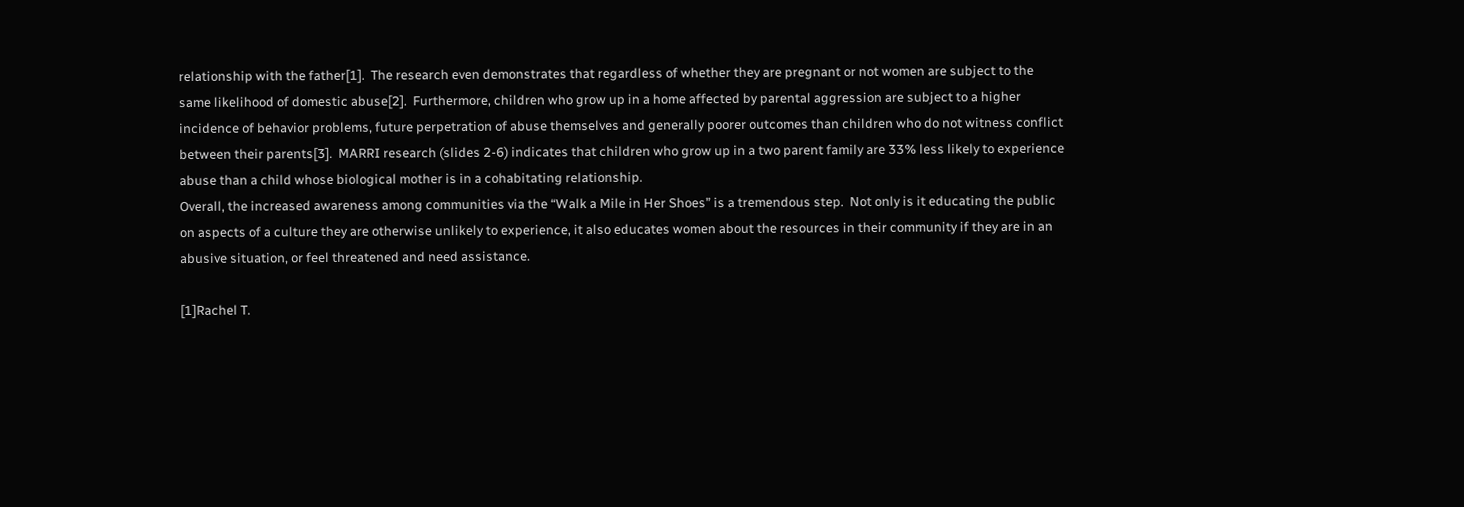relationship with the father[1].  The research even demonstrates that regardless of whether they are pregnant or not women are subject to the same likelihood of domestic abuse[2].  Furthermore, children who grow up in a home affected by parental aggression are subject to a higher incidence of behavior problems, future perpetration of abuse themselves and generally poorer outcomes than children who do not witness conflict between their parents[3].  MARRI research (slides 2-6) indicates that children who grow up in a two parent family are 33% less likely to experience abuse than a child whose biological mother is in a cohabitating relationship.
Overall, the increased awareness among communities via the “Walk a Mile in Her Shoes” is a tremendous step.  Not only is it educating the public on aspects of a culture they are otherwise unlikely to experience, it also educates women about the resources in their community if they are in an abusive situation, or feel threatened and need assistance.

[1]Rachel T.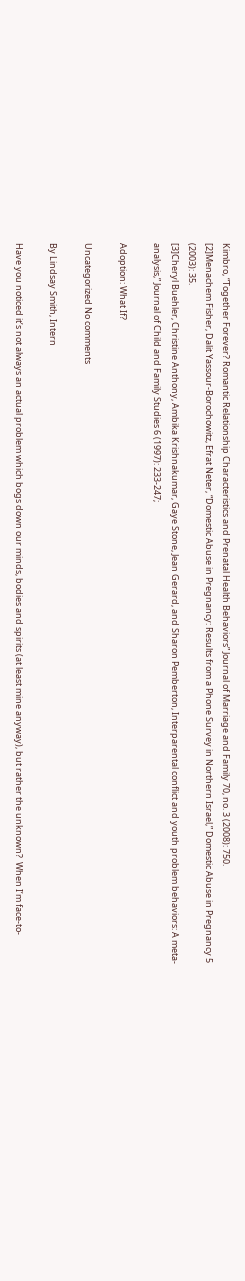Kimbro, “Together Forever? Romantic Relationship Characteristics and Prenatal Health Behaviors” Journal of Marriage and Family 70, no. 3 (2008): 750.
[2]Menachem Fisher, Dalit Yassour-Borochowitz, Efrat Neter, “Domestic Abuse in Pregnancy: Results from a Phone Survey in Northern Israel,” Domestic Abuse in Pregnancy 5 (2003): 35.
[3]Cheryl Buehler, Christine Anthony, Ambika Krishnakumar, Gaye Stone, Jean Gerard, and Sharon Pemberton, Interparental conflict and youth problem behaviors: A meta-analysis,” Journal of Child and Family Studies 6 (1997): 233-247;

Adoption: What If?

Uncategorized No comments

By Lindsay Smith, Intern

Have you noticed it’s not always an actual problem which bogs down our minds, bodies and spirits (at least mine anyway), but rather the unknown?  When I’m face-to-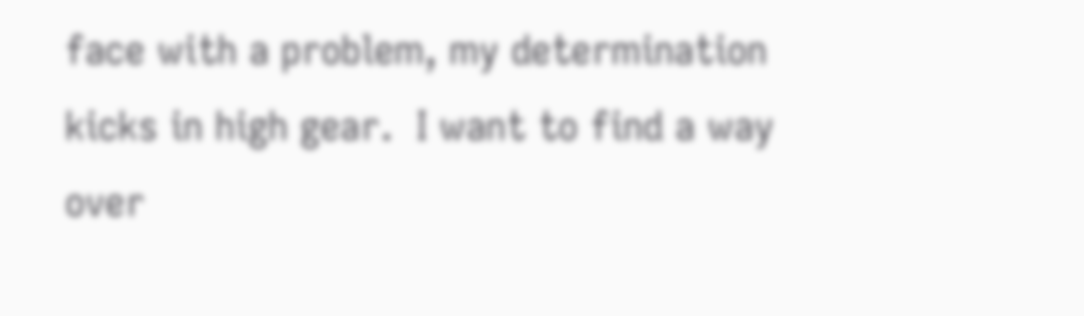face with a problem, my determination kicks in high gear.  I want to find a way over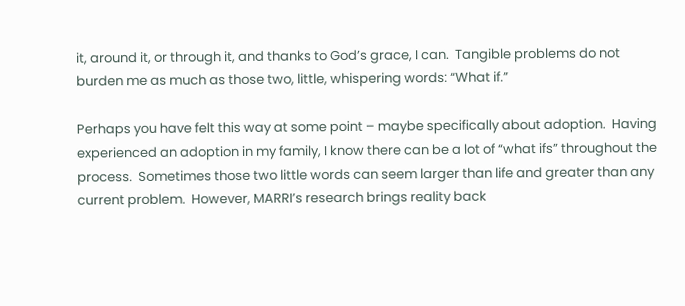it, around it, or through it, and thanks to God’s grace, I can.  Tangible problems do not burden me as much as those two, little, whispering words: “What if.”

Perhaps you have felt this way at some point – maybe specifically about adoption.  Having experienced an adoption in my family, I know there can be a lot of “what ifs” throughout the process.  Sometimes those two little words can seem larger than life and greater than any current problem.  However, MARRI’s research brings reality back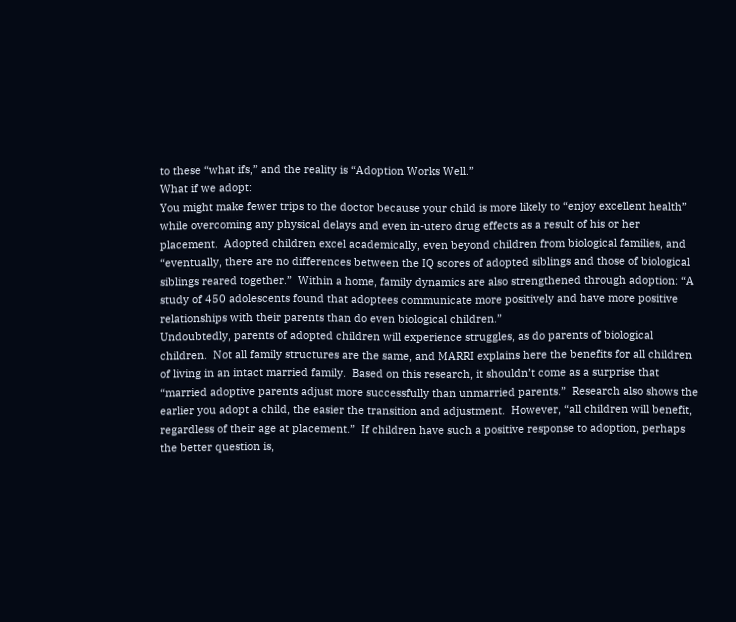to these “what ifs,” and the reality is “Adoption Works Well.”
What if we adopt:
You might make fewer trips to the doctor because your child is more likely to “enjoy excellent health” while overcoming any physical delays and even in-utero drug effects as a result of his or her placement.  Adopted children excel academically, even beyond children from biological families, and “eventually, there are no differences between the IQ scores of adopted siblings and those of biological siblings reared together.”  Within a home, family dynamics are also strengthened through adoption: “A study of 450 adolescents found that adoptees communicate more positively and have more positive relationships with their parents than do even biological children.”
Undoubtedly, parents of adopted children will experience struggles, as do parents of biological children.  Not all family structures are the same, and MARRI explains here the benefits for all children of living in an intact married family.  Based on this research, it shouldn’t come as a surprise that “married adoptive parents adjust more successfully than unmarried parents.”  Research also shows the earlier you adopt a child, the easier the transition and adjustment.  However, “all children will benefit, regardless of their age at placement.”  If children have such a positive response to adoption, perhaps the better question is,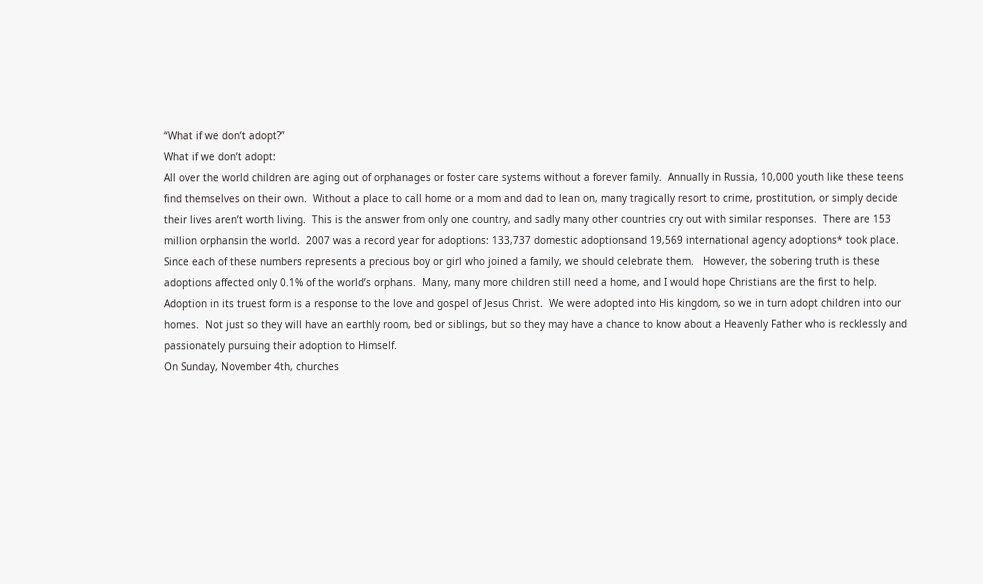“What if we don’t adopt?”
What if we don’t adopt:
All over the world children are aging out of orphanages or foster care systems without a forever family.  Annually in Russia, 10,000 youth like these teens find themselves on their own.  Without a place to call home or a mom and dad to lean on, many tragically resort to crime, prostitution, or simply decide their lives aren’t worth living.  This is the answer from only one country, and sadly many other countries cry out with similar responses.  There are 153 million orphansin the world.  2007 was a record year for adoptions: 133,737 domestic adoptionsand 19,569 international agency adoptions* took place.  Since each of these numbers represents a precious boy or girl who joined a family, we should celebrate them.   However, the sobering truth is these adoptions affected only 0.1% of the world’s orphans.  Many, many more children still need a home, and I would hope Christians are the first to help.
Adoption in its truest form is a response to the love and gospel of Jesus Christ.  We were adopted into His kingdom, so we in turn adopt children into our homes.  Not just so they will have an earthly room, bed or siblings, but so they may have a chance to know about a Heavenly Father who is recklessly and passionately pursuing their adoption to Himself.
On Sunday, November 4th, churches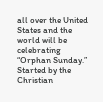all over the United States and the world will be celebrating “Orphan Sunday.”  Started by the Christian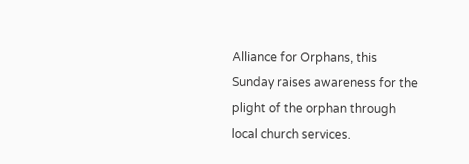Alliance for Orphans, this Sunday raises awareness for the plight of the orphan through local church services.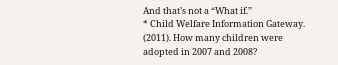And that’s not a “What if.”
* Child Welfare Information Gateway. (2011). How many children were adopted in 2007 and 2008?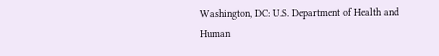Washington, DC: U.S. Department of Health and Human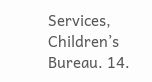Services, Children’s Bureau. 14.